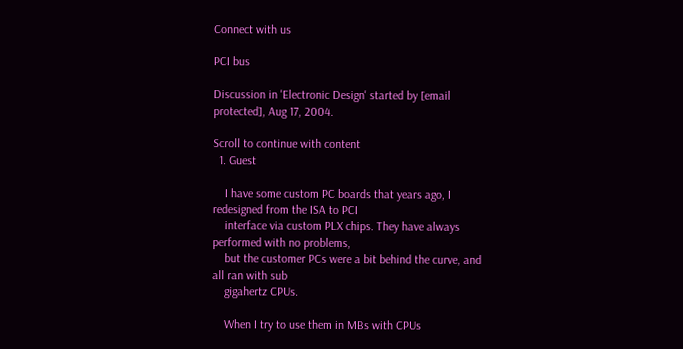Connect with us

PCI bus

Discussion in 'Electronic Design' started by [email protected], Aug 17, 2004.

Scroll to continue with content
  1. Guest

    I have some custom PC boards that years ago, I redesigned from the ISA to PCI
    interface via custom PLX chips. They have always performed with no problems,
    but the customer PCs were a bit behind the curve, and all ran with sub
    gigahertz CPUs.

    When I try to use them in MBs with CPUs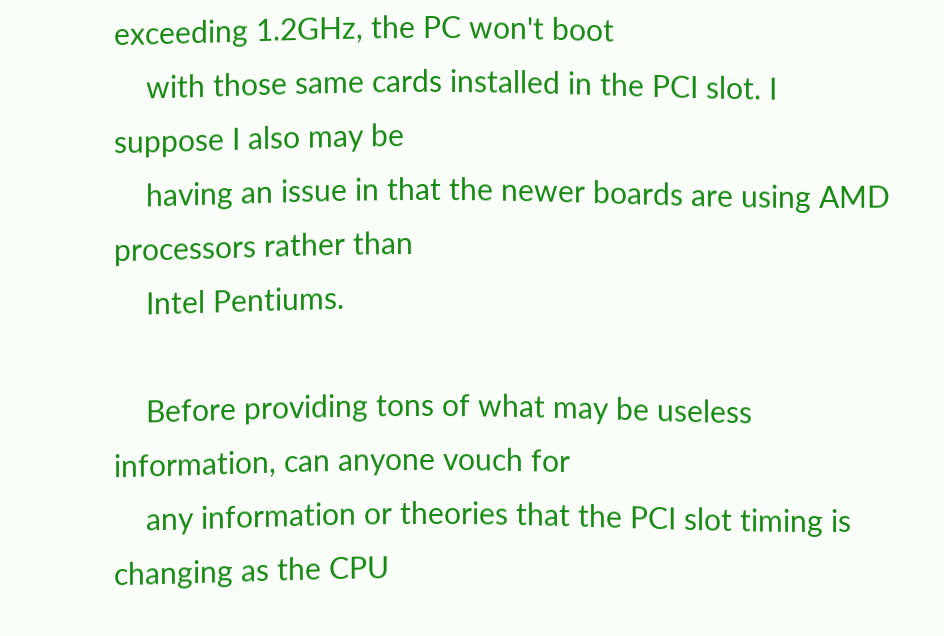exceeding 1.2GHz, the PC won't boot
    with those same cards installed in the PCI slot. I suppose I also may be
    having an issue in that the newer boards are using AMD processors rather than
    Intel Pentiums.

    Before providing tons of what may be useless information, can anyone vouch for
    any information or theories that the PCI slot timing is changing as the CPU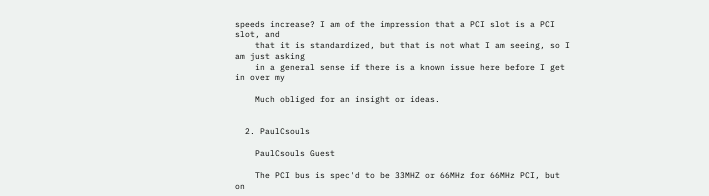speeds increase? I am of the impression that a PCI slot is a PCI slot, and
    that it is standardized, but that is not what I am seeing, so I am just asking
    in a general sense if there is a known issue here before I get in over my

    Much obliged for an insight or ideas.


  2. PaulCsouls

    PaulCsouls Guest

    The PCI bus is spec'd to be 33MHZ or 66MHz for 66MHz PCI, but on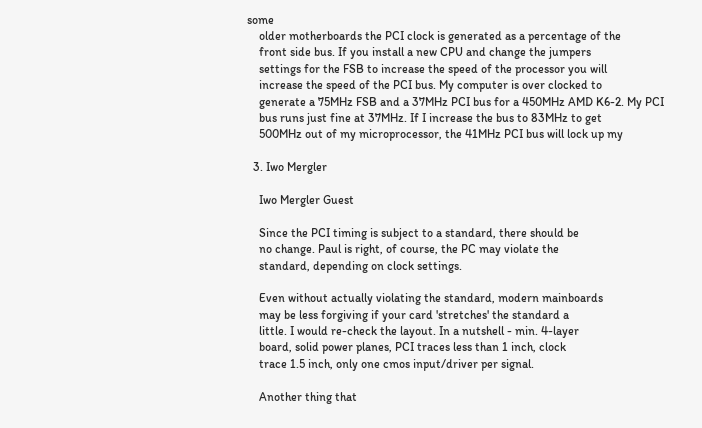some
    older motherboards the PCI clock is generated as a percentage of the
    front side bus. If you install a new CPU and change the jumpers
    settings for the FSB to increase the speed of the processor you will
    increase the speed of the PCI bus. My computer is over clocked to
    generate a 75MHz FSB and a 37MHz PCI bus for a 450MHz AMD K6-2. My PCI
    bus runs just fine at 37MHz. If I increase the bus to 83MHz to get
    500MHz out of my microprocessor, the 41MHz PCI bus will lock up my

  3. Iwo Mergler

    Iwo Mergler Guest

    Since the PCI timing is subject to a standard, there should be
    no change. Paul is right, of course, the PC may violate the
    standard, depending on clock settings.

    Even without actually violating the standard, modern mainboards
    may be less forgiving if your card 'stretches' the standard a
    little. I would re-check the layout. In a nutshell - min. 4-layer
    board, solid power planes, PCI traces less than 1 inch, clock
    trace 1.5 inch, only one cmos input/driver per signal.

    Another thing that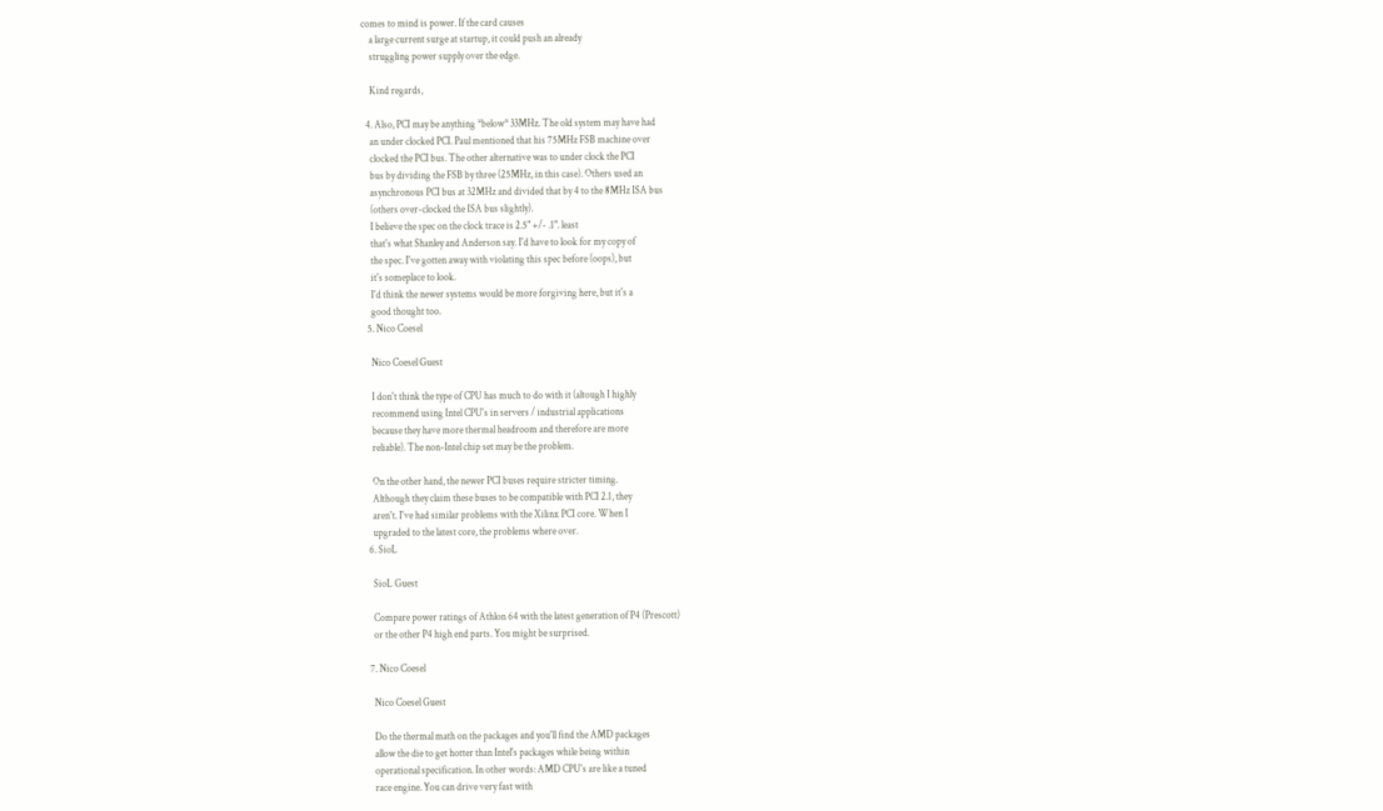comes to mind is power. If the card causes
    a large current surge at startup, it could push an already
    struggling power supply over the edge.

    Kind regards,

  4. Also, PCI may be anything *below* 33MHz. The old system may have had
    an under clocked PCI. Paul mentioned that his 75MHz FSB machine over
    clocked the PCI bus. The other alternative was to under clock the PCI
    bus by dividing the FSB by three (25MHz, in this case). Others used an
    asynchronous PCI bus at 32MHz and divided that by 4 to the 8MHz ISA bus
    (others over-clocked the ISA bus slightly).
    I believe the spec on the clock trace is 2.5" +/- .1". least
    that's what Shanley and Anderson say. I'd have to look for my copy of
    the spec. I've gotten away with violating this spec before (oops), but
    it's someplace to look.
    I'd think the newer systems would be more forgiving here, but it's a
    good thought too.
  5. Nico Coesel

    Nico Coesel Guest

    I don't think the type of CPU has much to do with it (altough I highly
    recommend using Intel CPU's in servers / industrial applications
    because they have more thermal headroom and therefore are more
    reliable). The non-Intel chip set may be the problem.

    On the other hand, the newer PCI buses require stricter timing.
    Although they claim these buses to be compatible with PCI 2.1, they
    aren't. I've had similar problems with the Xilinx PCI core. When I
    upgraded to the latest core, the problems where over.
  6. SioL

    SioL Guest

    Compare power ratings of Athlon 64 with the latest generation of P4 (Prescott)
    or the other P4 high end parts. You might be surprised.

  7. Nico Coesel

    Nico Coesel Guest

    Do the thermal math on the packages and you'll find the AMD packages
    allow the die to get hotter than Intel's packages while being within
    operational specification. In other words: AMD CPU's are like a tuned
    race engine. You can drive very fast with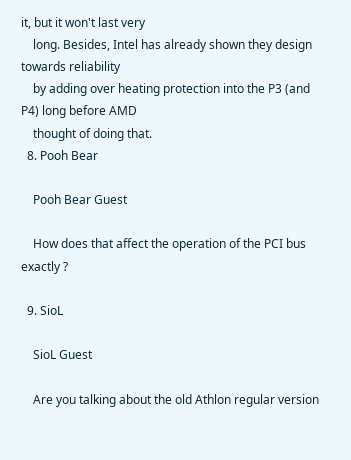it, but it won't last very
    long. Besides, Intel has already shown they design towards reliability
    by adding over heating protection into the P3 (and P4) long before AMD
    thought of doing that.
  8. Pooh Bear

    Pooh Bear Guest

    How does that affect the operation of the PCI bus exactly ?

  9. SioL

    SioL Guest

    Are you talking about the old Athlon regular version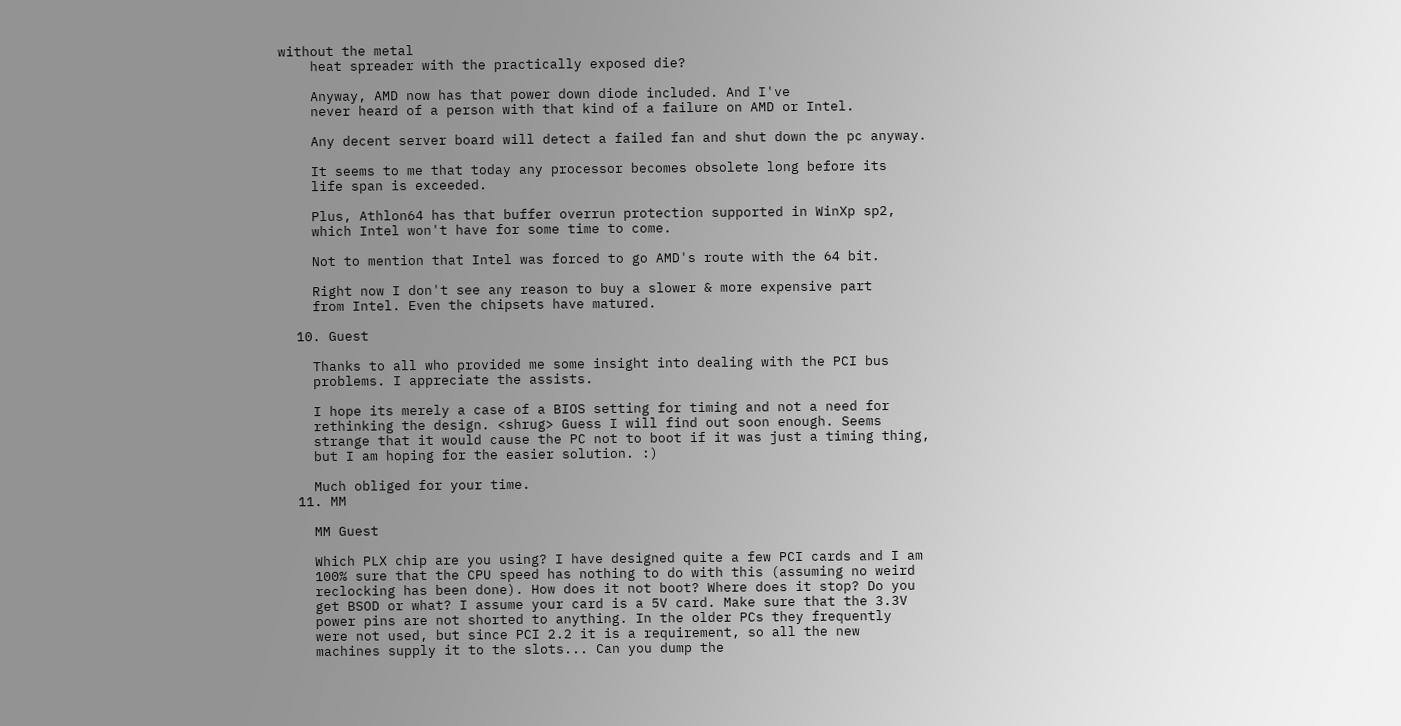without the metal
    heat spreader with the practically exposed die?

    Anyway, AMD now has that power down diode included. And I've
    never heard of a person with that kind of a failure on AMD or Intel.

    Any decent server board will detect a failed fan and shut down the pc anyway.

    It seems to me that today any processor becomes obsolete long before its
    life span is exceeded.

    Plus, Athlon64 has that buffer overrun protection supported in WinXp sp2,
    which Intel won't have for some time to come.

    Not to mention that Intel was forced to go AMD's route with the 64 bit.

    Right now I don't see any reason to buy a slower & more expensive part
    from Intel. Even the chipsets have matured.

  10. Guest

    Thanks to all who provided me some insight into dealing with the PCI bus
    problems. I appreciate the assists.

    I hope its merely a case of a BIOS setting for timing and not a need for
    rethinking the design. <shrug> Guess I will find out soon enough. Seems
    strange that it would cause the PC not to boot if it was just a timing thing,
    but I am hoping for the easier solution. :)

    Much obliged for your time.
  11. MM

    MM Guest

    Which PLX chip are you using? I have designed quite a few PCI cards and I am
    100% sure that the CPU speed has nothing to do with this (assuming no weird
    reclocking has been done). How does it not boot? Where does it stop? Do you
    get BSOD or what? I assume your card is a 5V card. Make sure that the 3.3V
    power pins are not shorted to anything. In the older PCs they frequently
    were not used, but since PCI 2.2 it is a requirement, so all the new
    machines supply it to the slots... Can you dump the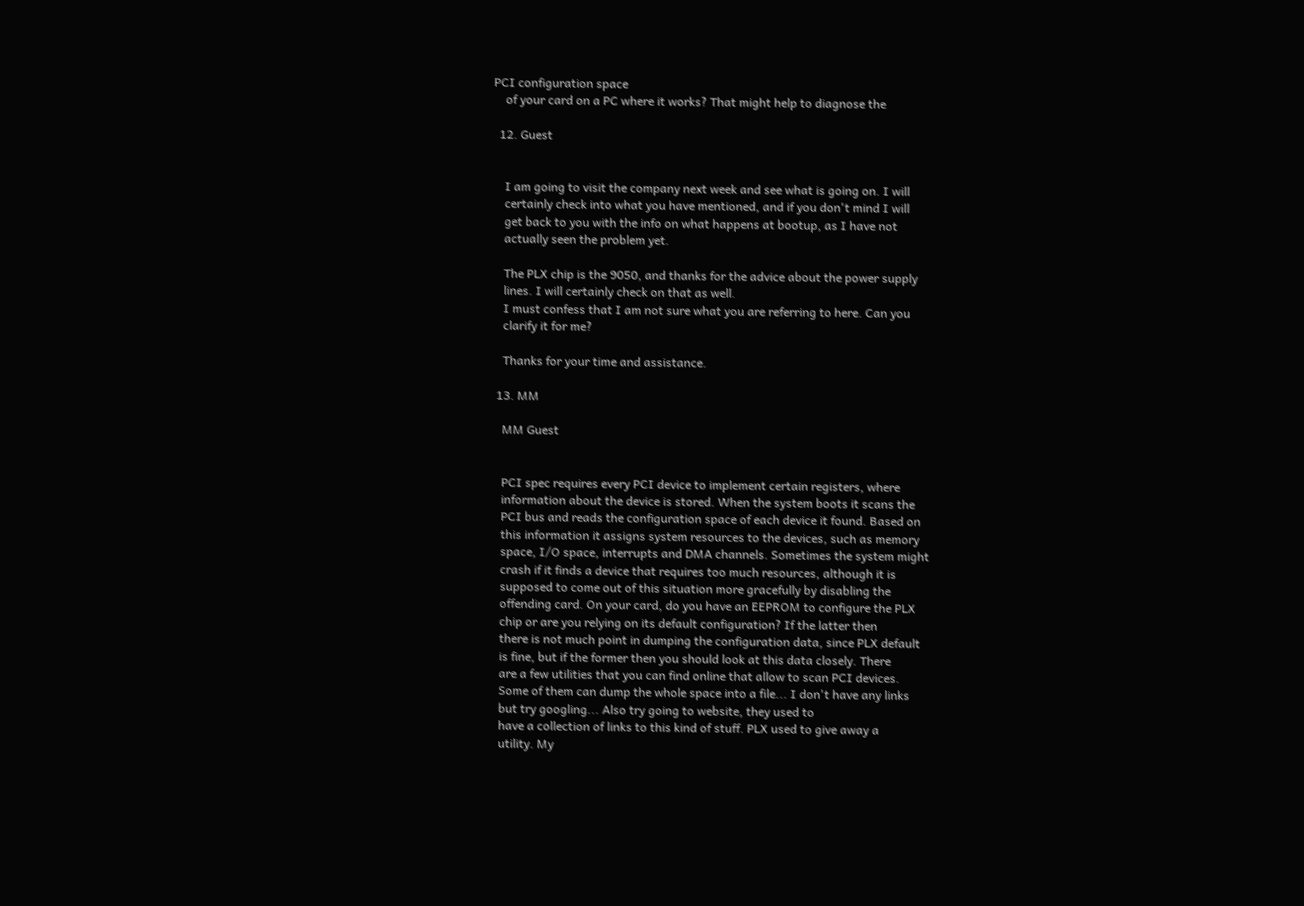PCI configuration space
    of your card on a PC where it works? That might help to diagnose the

  12. Guest


    I am going to visit the company next week and see what is going on. I will
    certainly check into what you have mentioned, and if you don't mind I will
    get back to you with the info on what happens at bootup, as I have not
    actually seen the problem yet.

    The PLX chip is the 9050, and thanks for the advice about the power supply
    lines. I will certainly check on that as well.
    I must confess that I am not sure what you are referring to here. Can you
    clarify it for me?

    Thanks for your time and assistance.

  13. MM

    MM Guest


    PCI spec requires every PCI device to implement certain registers, where
    information about the device is stored. When the system boots it scans the
    PCI bus and reads the configuration space of each device it found. Based on
    this information it assigns system resources to the devices, such as memory
    space, I/O space, interrupts and DMA channels. Sometimes the system might
    crash if it finds a device that requires too much resources, although it is
    supposed to come out of this situation more gracefully by disabling the
    offending card. On your card, do you have an EEPROM to configure the PLX
    chip or are you relying on its default configuration? If the latter then
    there is not much point in dumping the configuration data, since PLX default
    is fine, but if the former then you should look at this data closely. There
    are a few utilities that you can find online that allow to scan PCI devices.
    Some of them can dump the whole space into a file... I don't have any links
    but try googling... Also try going to website, they used to
    have a collection of links to this kind of stuff. PLX used to give away a
    utility. My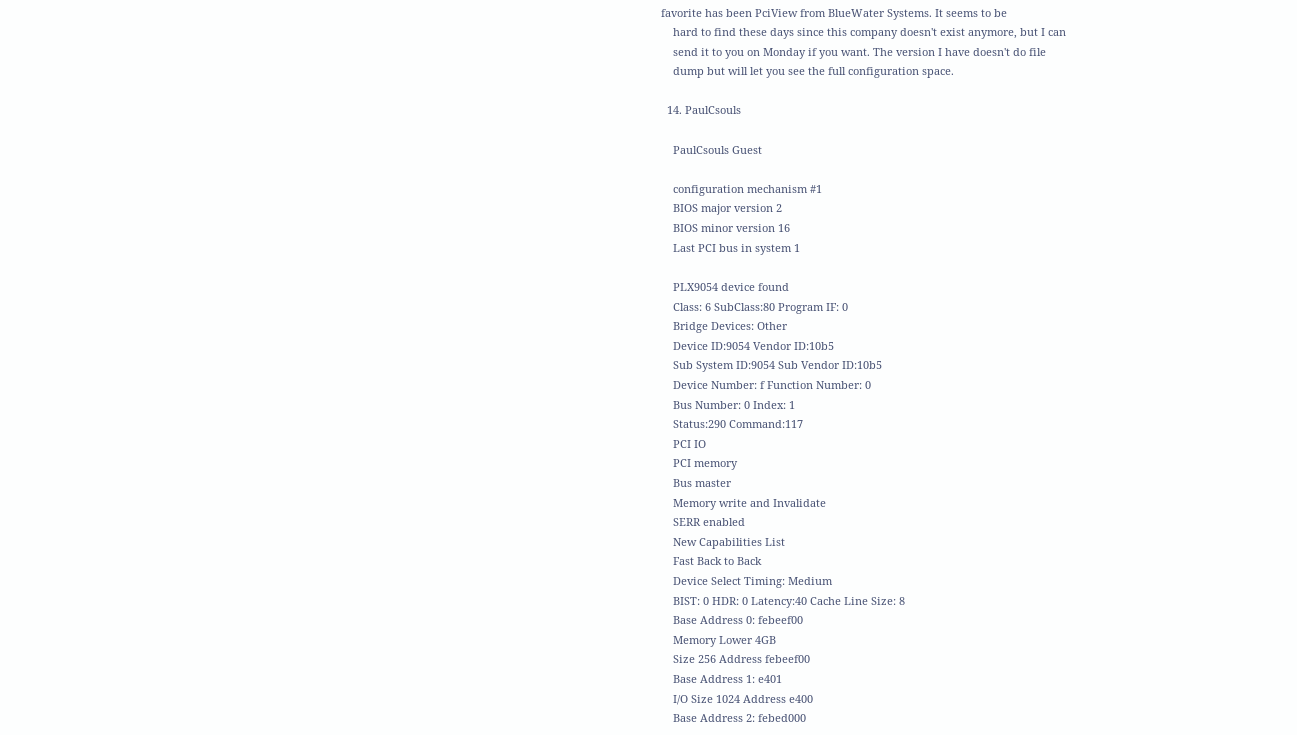favorite has been PciView from BlueWater Systems. It seems to be
    hard to find these days since this company doesn't exist anymore, but I can
    send it to you on Monday if you want. The version I have doesn't do file
    dump but will let you see the full configuration space.

  14. PaulCsouls

    PaulCsouls Guest

    configuration mechanism #1
    BIOS major version 2
    BIOS minor version 16
    Last PCI bus in system 1

    PLX9054 device found
    Class: 6 SubClass:80 Program IF: 0
    Bridge Devices: Other
    Device ID:9054 Vendor ID:10b5
    Sub System ID:9054 Sub Vendor ID:10b5
    Device Number: f Function Number: 0
    Bus Number: 0 Index: 1
    Status:290 Command:117
    PCI IO
    PCI memory
    Bus master
    Memory write and Invalidate
    SERR enabled
    New Capabilities List
    Fast Back to Back
    Device Select Timing: Medium
    BIST: 0 HDR: 0 Latency:40 Cache Line Size: 8
    Base Address 0: febeef00
    Memory Lower 4GB
    Size 256 Address febeef00
    Base Address 1: e401
    I/O Size 1024 Address e400
    Base Address 2: febed000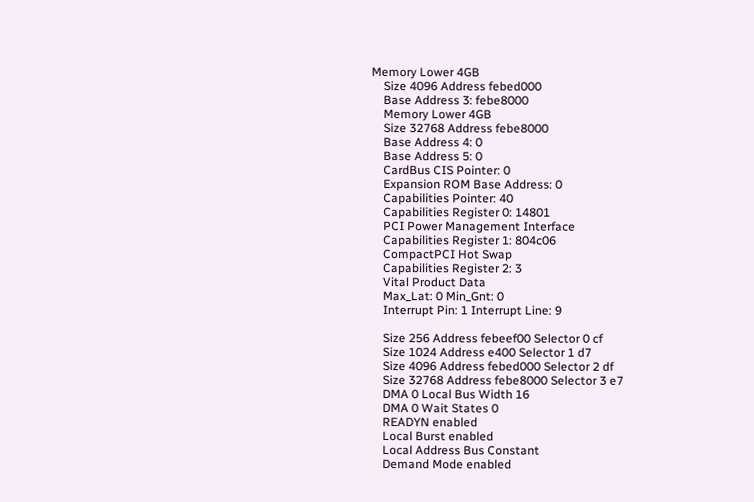Memory Lower 4GB
    Size 4096 Address febed000
    Base Address 3: febe8000
    Memory Lower 4GB
    Size 32768 Address febe8000
    Base Address 4: 0
    Base Address 5: 0
    CardBus CIS Pointer: 0
    Expansion ROM Base Address: 0
    Capabilities Pointer: 40
    Capabilities Register 0: 14801
    PCI Power Management Interface
    Capabilities Register 1: 804c06
    CompactPCI Hot Swap
    Capabilities Register 2: 3
    Vital Product Data
    Max_Lat: 0 Min_Gnt: 0
    Interrupt Pin: 1 Interrupt Line: 9

    Size 256 Address febeef00 Selector 0 cf
    Size 1024 Address e400 Selector 1 d7
    Size 4096 Address febed000 Selector 2 df
    Size 32768 Address febe8000 Selector 3 e7
    DMA 0 Local Bus Width 16
    DMA 0 Wait States 0
    READYN enabled
    Local Burst enabled
    Local Address Bus Constant
    Demand Mode enabled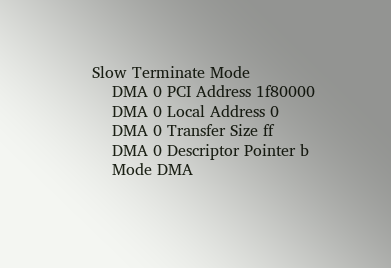Slow Terminate Mode
    DMA 0 PCI Address 1f80000
    DMA 0 Local Address 0
    DMA 0 Transfer Size ff
    DMA 0 Descriptor Pointer b
    Mode DMA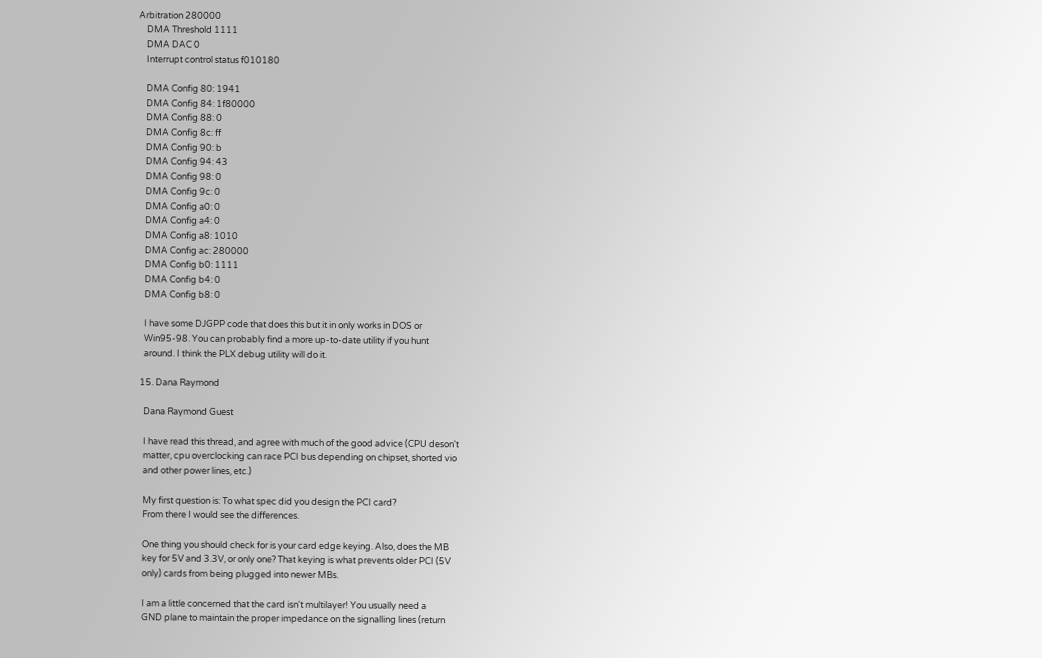Arbitration 280000
    DMA Threshold 1111
    DMA DAC 0
    Interrupt control status f010180

    DMA Config 80: 1941
    DMA Config 84: 1f80000
    DMA Config 88: 0
    DMA Config 8c: ff
    DMA Config 90: b
    DMA Config 94: 43
    DMA Config 98: 0
    DMA Config 9c: 0
    DMA Config a0: 0
    DMA Config a4: 0
    DMA Config a8: 1010
    DMA Config ac: 280000
    DMA Config b0: 1111
    DMA Config b4: 0
    DMA Config b8: 0

    I have some DJGPP code that does this but it in only works in DOS or
    Win95-98. You can probably find a more up-to-date utility if you hunt
    around. I think the PLX debug utility will do it.

  15. Dana Raymond

    Dana Raymond Guest

    I have read this thread, and agree with much of the good advice (CPU deson't
    matter, cpu overclocking can race PCI bus depending on chipset, shorted vio
    and other power lines, etc.)

    My first question is: To what spec did you design the PCI card?
    From there I would see the differences.

    One thing you should check for is your card edge keying. Also, does the MB
    key for 5V and 3.3V, or only one? That keying is what prevents older PCI (5V
    only) cards from being plugged into newer MBs.

    I am a little concerned that the card isn't multilayer! You usually need a
    GND plane to maintain the proper impedance on the signalling lines (return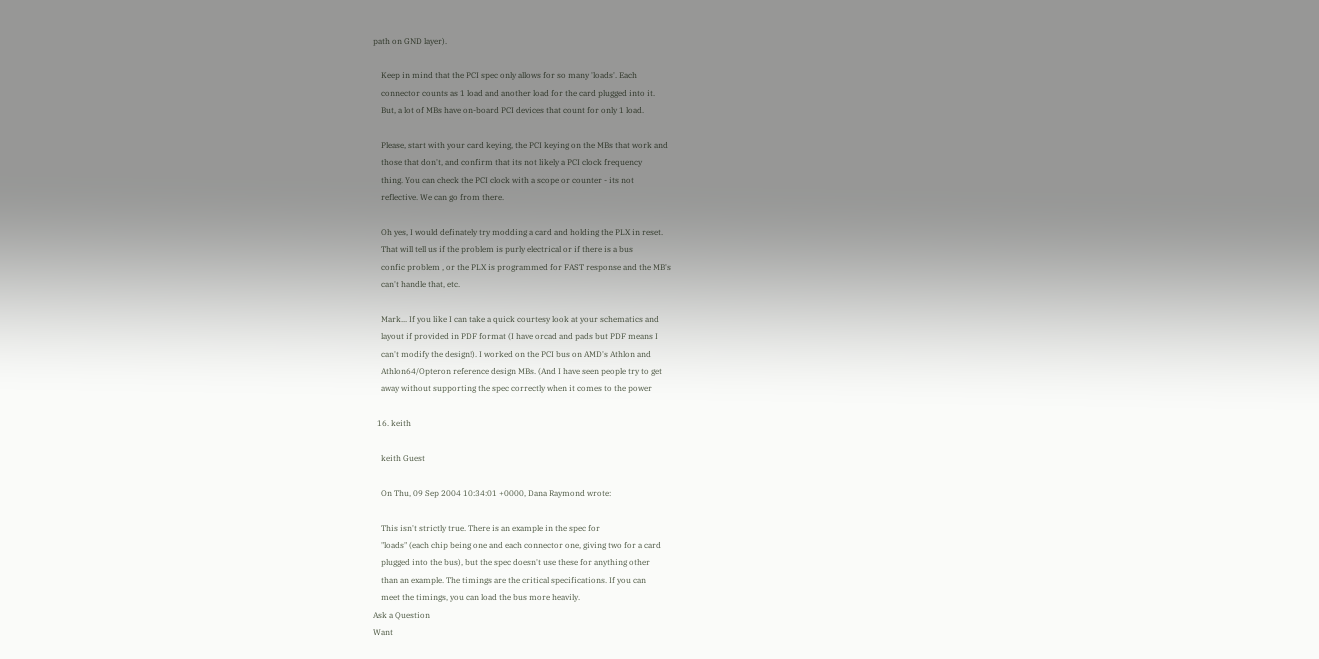path on GND layer).

    Keep in mind that the PCI spec only allows for so many 'loads'. Each
    connector counts as 1 load and another load for the card plugged into it.
    But, a lot of MBs have on-board PCI devices that count for only 1 load.

    Please, start with your card keying, the PCI keying on the MBs that work and
    those that don't, and confirm that its not likely a PCI clock frequency
    thing. You can check the PCI clock with a scope or counter - its not
    reflective. We can go from there.

    Oh yes, I would definately try modding a card and holding the PLX in reset.
    That will tell us if the problem is purly electrical or if there is a bus
    confic problem , or the PLX is programmed for FAST response and the MB's
    can't handle that, etc.

    Mark... If you like I can take a quick courtesy look at your schematics and
    layout if provided in PDF format (I have orcad and pads but PDF means I
    can't modify the design!). I worked on the PCI bus on AMD's Athlon and
    Athlon64/Opteron reference design MBs. (And I have seen people try to get
    away without supporting the spec correctly when it comes to the power

  16. keith

    keith Guest

    On Thu, 09 Sep 2004 10:34:01 +0000, Dana Raymond wrote:

    This isn't strictly true. There is an example in the spec for
    "loads" (each chip being one and each connector one, giving two for a card
    plugged into the bus), but the spec doesn't use these for anything other
    than an example. The timings are the critical specifications. If you can
    meet the timings, you can load the bus more heavily.
Ask a Question
Want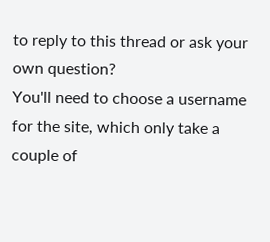to reply to this thread or ask your own question?
You'll need to choose a username for the site, which only take a couple of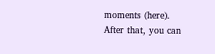moments (here). After that, you can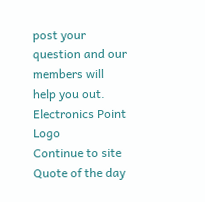post your question and our members will help you out.
Electronics Point Logo
Continue to site
Quote of the day